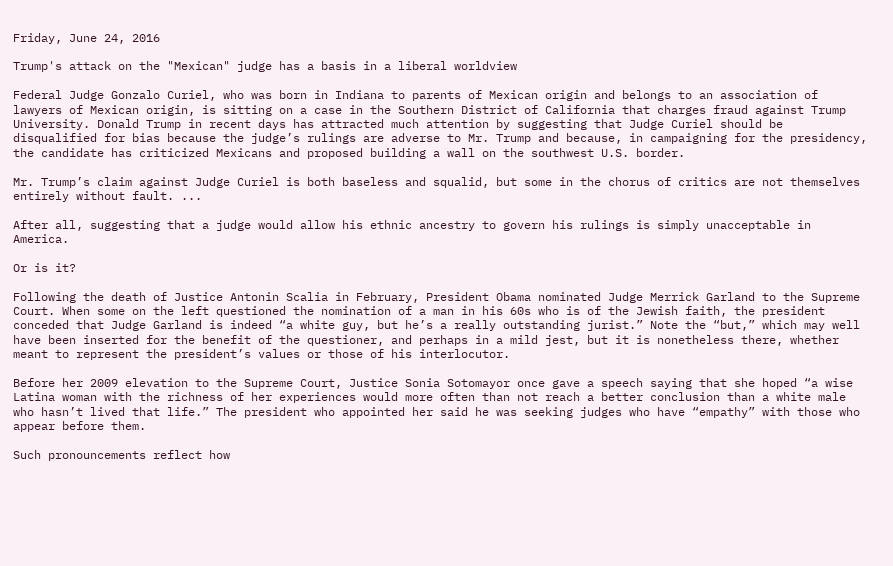Friday, June 24, 2016

Trump's attack on the "Mexican" judge has a basis in a liberal worldview

Federal Judge Gonzalo Curiel, who was born in Indiana to parents of Mexican origin and belongs to an association of lawyers of Mexican origin, is sitting on a case in the Southern District of California that charges fraud against Trump University. Donald Trump in recent days has attracted much attention by suggesting that Judge Curiel should be disqualified for bias because the judge’s rulings are adverse to Mr. Trump and because, in campaigning for the presidency, the candidate has criticized Mexicans and proposed building a wall on the southwest U.S. border.

Mr. Trump’s claim against Judge Curiel is both baseless and squalid, but some in the chorus of critics are not themselves entirely without fault. ...

After all, suggesting that a judge would allow his ethnic ancestry to govern his rulings is simply unacceptable in America.

Or is it?

Following the death of Justice Antonin Scalia in February, President Obama nominated Judge Merrick Garland to the Supreme Court. When some on the left questioned the nomination of a man in his 60s who is of the Jewish faith, the president conceded that Judge Garland is indeed “a white guy, but he’s a really outstanding jurist.” Note the “but,” which may well have been inserted for the benefit of the questioner, and perhaps in a mild jest, but it is nonetheless there, whether meant to represent the president’s values or those of his interlocutor.

Before her 2009 elevation to the Supreme Court, Justice Sonia Sotomayor once gave a speech saying that she hoped “a wise Latina woman with the richness of her experiences would more often than not reach a better conclusion than a white male who hasn’t lived that life.” The president who appointed her said he was seeking judges who have “empathy” with those who appear before them.

Such pronouncements reflect how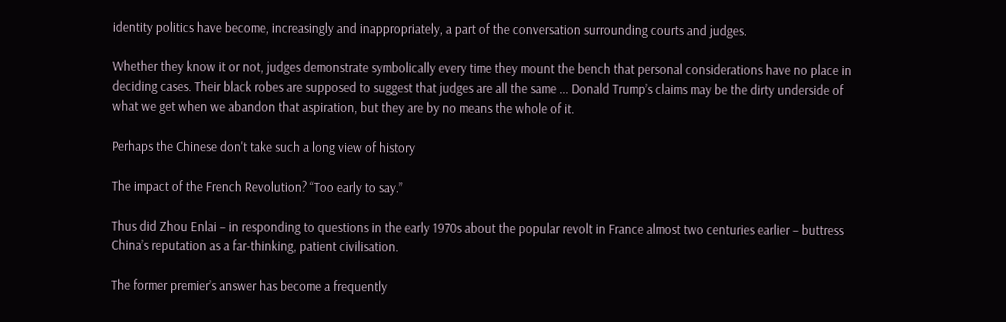identity politics have become, increasingly and inappropriately, a part of the conversation surrounding courts and judges.

Whether they know it or not, judges demonstrate symbolically every time they mount the bench that personal considerations have no place in deciding cases. Their black robes are supposed to suggest that judges are all the same ... Donald Trump’s claims may be the dirty underside of what we get when we abandon that aspiration, but they are by no means the whole of it.

Perhaps the Chinese don't take such a long view of history

The impact of the French Revolution? “Too early to say.”

Thus did Zhou Enlai – in responding to questions in the early 1970s about the popular revolt in France almost two centuries earlier – buttress China’s reputation as a far-thinking, patient civilisation.

The former premier’s answer has become a frequently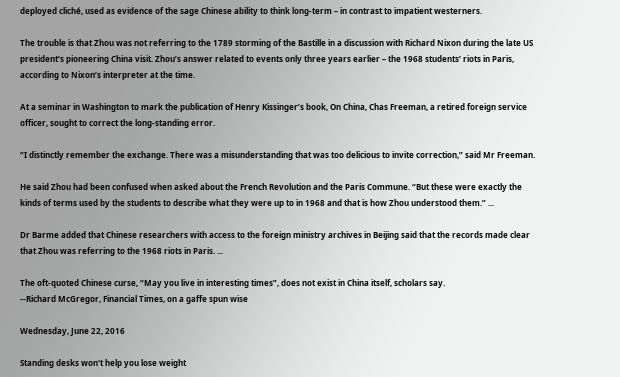deployed cliché, used as evidence of the sage Chinese ability to think long-term – in contrast to impatient westerners.

The trouble is that Zhou was not referring to the 1789 storming of the Bastille in a discussion with Richard Nixon during the late US president’s pioneering China visit. Zhou’s answer related to events only three years earlier – the 1968 students’ riots in Paris, according to Nixon’s interpreter at the time.

At a seminar in Washington to mark the publication of Henry Kissinger’s book, On China, Chas Freeman, a retired foreign service officer, sought to correct the long-standing error.

“I distinctly remember the exchange. There was a misunderstanding that was too delicious to invite correction,” said Mr Freeman.

He said Zhou had been confused when asked about the French Revolution and the Paris Commune. “But these were exactly the kinds of terms used by the students to describe what they were up to in 1968 and that is how Zhou understood them.” ...

Dr Barme added that Chinese researchers with access to the foreign ministry archives in Beijing said that the records made clear that Zhou was referring to the 1968 riots in Paris. ...

The oft-quoted Chinese curse, “May you live in interesting times”, does not exist in China itself, scholars say.
--Richard McGregor, Financial Times, on a gaffe spun wise

Wednesday, June 22, 2016

Standing desks won't help you lose weight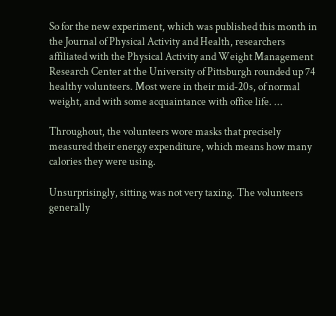So for the new experiment, which was published this month in the Journal of Physical Activity and Health, researchers affiliated with the Physical Activity and Weight Management Research Center at the University of Pittsburgh rounded up 74 healthy volunteers. Most were in their mid-20s, of normal weight, and with some acquaintance with office life. ...

Throughout, the volunteers wore masks that precisely measured their energy expenditure, which means how many calories they were using.

Unsurprisingly, sitting was not very taxing. The volunteers generally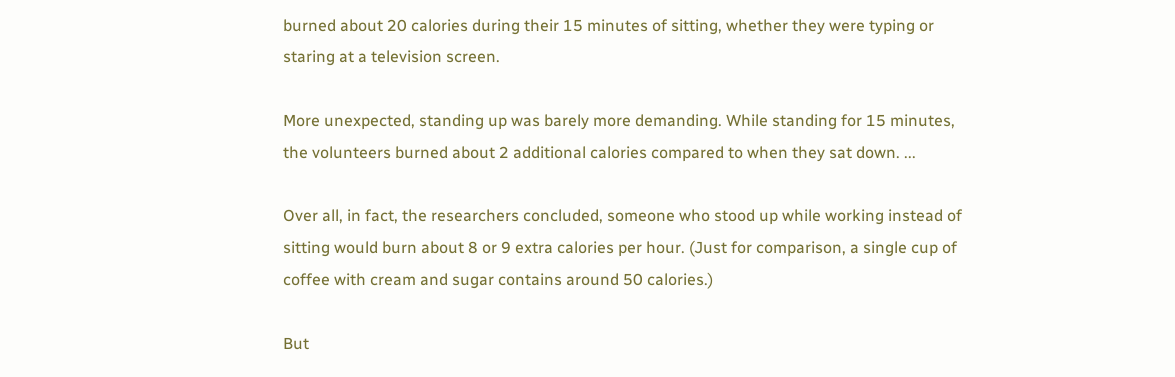burned about 20 calories during their 15 minutes of sitting, whether they were typing or staring at a television screen.

More unexpected, standing up was barely more demanding. While standing for 15 minutes, the volunteers burned about 2 additional calories compared to when they sat down. ...

Over all, in fact, the researchers concluded, someone who stood up while working instead of sitting would burn about 8 or 9 extra calories per hour. (Just for comparison, a single cup of coffee with cream and sugar contains around 50 calories.)

But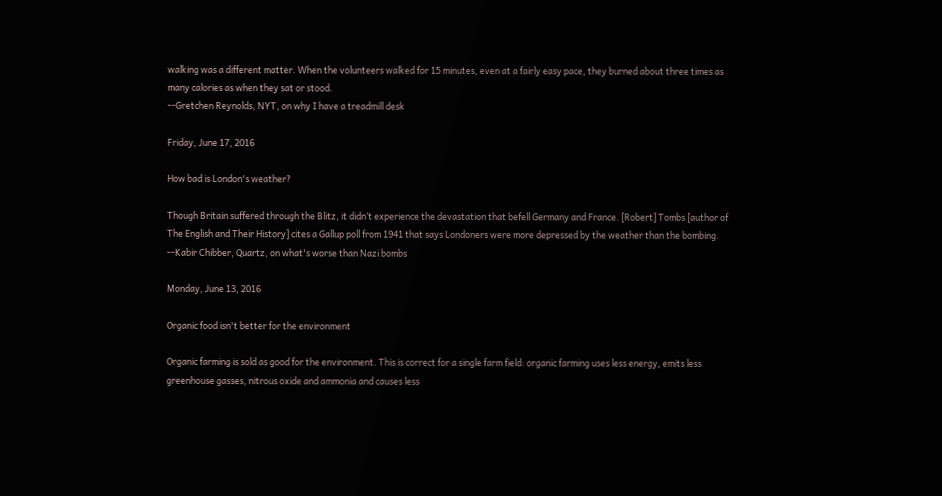walking was a different matter. When the volunteers walked for 15 minutes, even at a fairly easy pace, they burned about three times as many calories as when they sat or stood.
--Gretchen Reynolds, NYT, on why I have a treadmill desk

Friday, June 17, 2016

How bad is London's weather?

Though Britain suffered through the Blitz, it didn’t experience the devastation that befell Germany and France. [Robert] Tombs [author of The English and Their History] cites a Gallup poll from 1941 that says Londoners were more depressed by the weather than the bombing.
--Kabir Chibber, Quartz, on what's worse than Nazi bombs

Monday, June 13, 2016

Organic food isn't better for the environment

Organic farming is sold as good for the environment. This is correct for a single farm field: organic farming uses less energy, emits less greenhouse gasses, nitrous oxide and ammonia and causes less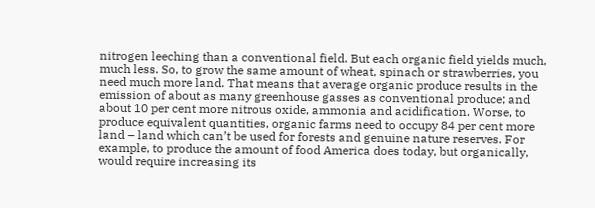nitrogen leeching than a conventional field. But each organic field yields much, much less. So, to grow the same amount of wheat, spinach or strawberries, you need much more land. That means that average organic produce results in the emission of about as many greenhouse gasses as conventional produce; and about 10 per cent more nitrous oxide, ammonia and acidification. Worse, to produce equivalent quantities, organic farms need to occupy 84 per cent more land – land which can’t be used for forests and genuine nature reserves. For example, to produce the amount of food America does today, but organically, would require increasing its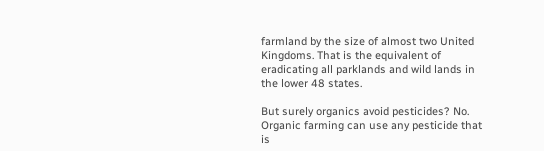farmland by the size of almost two United Kingdoms. That is the equivalent of eradicating all parklands and wild lands in the lower 48 states.

But surely organics avoid pesticides? No. Organic farming can use any pesticide that is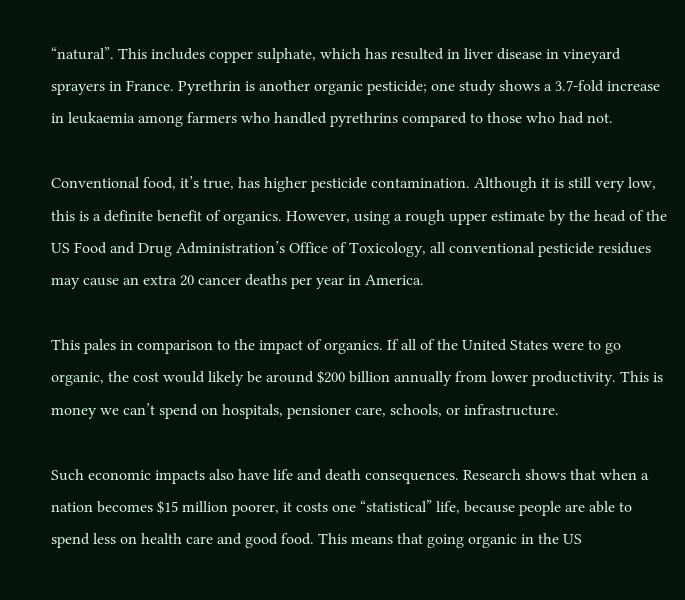“natural”. This includes copper sulphate, which has resulted in liver disease in vineyard sprayers in France. Pyrethrin is another organic pesticide; one study shows a 3.7-fold increase in leukaemia among farmers who handled pyrethrins compared to those who had not.

Conventional food, it’s true, has higher pesticide contamination. Although it is still very low, this is a definite benefit of organics. However, using a rough upper estimate by the head of the US Food and Drug Administration’s Office of Toxicology, all conventional pesticide residues may cause an extra 20 cancer deaths per year in America.

This pales in comparison to the impact of organics. If all of the United States were to go organic, the cost would likely be around $200 billion annually from lower productivity. This is money we can’t spend on hospitals, pensioner care, schools, or infrastructure.

Such economic impacts also have life and death consequences. Research shows that when a nation becomes $15 million poorer, it costs one “statistical” life, because people are able to spend less on health care and good food. This means that going organic in the US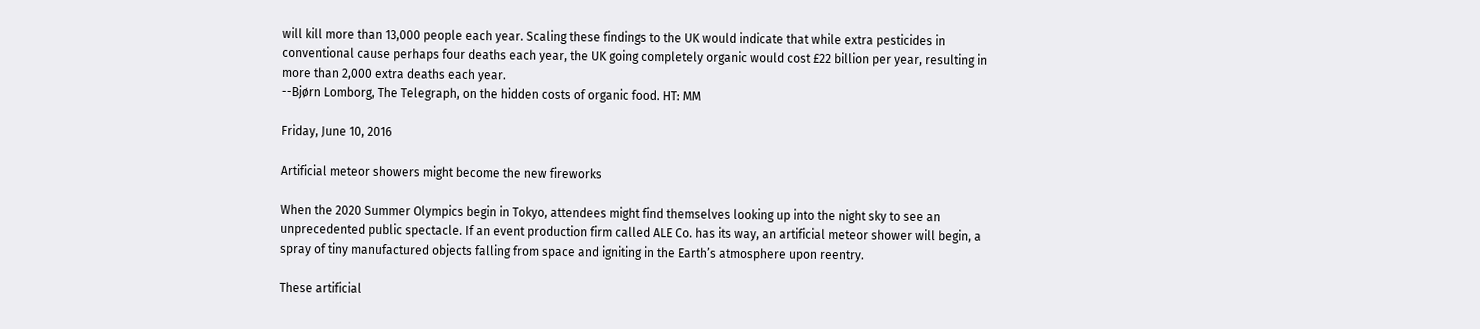will kill more than 13,000 people each year. Scaling these findings to the UK would indicate that while extra pesticides in conventional cause perhaps four deaths each year, the UK going completely organic would cost £22 billion per year, resulting in more than 2,000 extra deaths each year.
--Bjørn Lomborg, The Telegraph, on the hidden costs of organic food. HT: MM

Friday, June 10, 2016

Artificial meteor showers might become the new fireworks

When the 2020 Summer Olympics begin in Tokyo, attendees might find themselves looking up into the night sky to see an unprecedented public spectacle. If an event production firm called ALE Co. has its way, an artificial meteor shower will begin, a spray of tiny manufactured objects falling from space and igniting in the Earth’s atmosphere upon reentry.

These artificial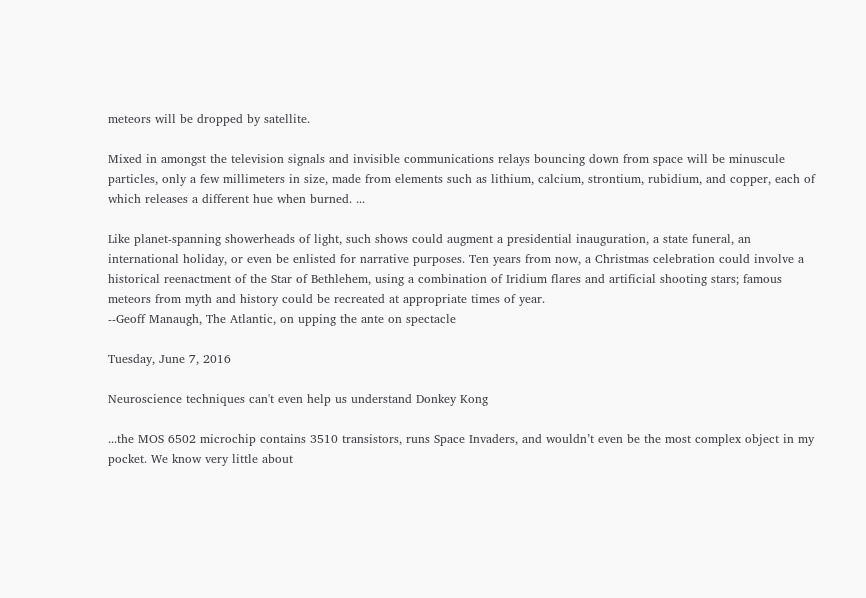meteors will be dropped by satellite.

Mixed in amongst the television signals and invisible communications relays bouncing down from space will be minuscule particles, only a few millimeters in size, made from elements such as lithium, calcium, strontium, rubidium, and copper, each of which releases a different hue when burned. ...

Like planet-spanning showerheads of light, such shows could augment a presidential inauguration, a state funeral, an international holiday, or even be enlisted for narrative purposes. Ten years from now, a Christmas celebration could involve a historical reenactment of the Star of Bethlehem, using a combination of Iridium flares and artificial shooting stars; famous meteors from myth and history could be recreated at appropriate times of year.
--Geoff Manaugh, The Atlantic, on upping the ante on spectacle

Tuesday, June 7, 2016

Neuroscience techniques can't even help us understand Donkey Kong

...the MOS 6502 microchip contains 3510 transistors, runs Space Invaders, and wouldn’t even be the most complex object in my pocket. We know very little about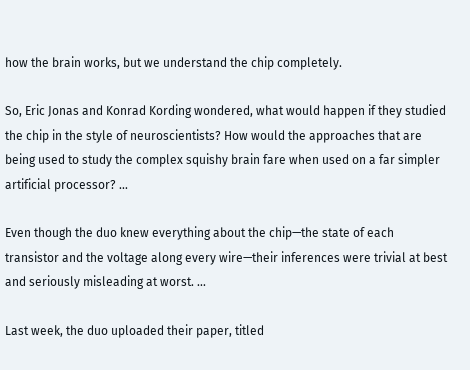how the brain works, but we understand the chip completely.

So, Eric Jonas and Konrad Kording wondered, what would happen if they studied the chip in the style of neuroscientists? How would the approaches that are being used to study the complex squishy brain fare when used on a far simpler artificial processor? ...

Even though the duo knew everything about the chip—the state of each transistor and the voltage along every wire—their inferences were trivial at best and seriously misleading at worst. ...

Last week, the duo uploaded their paper, titled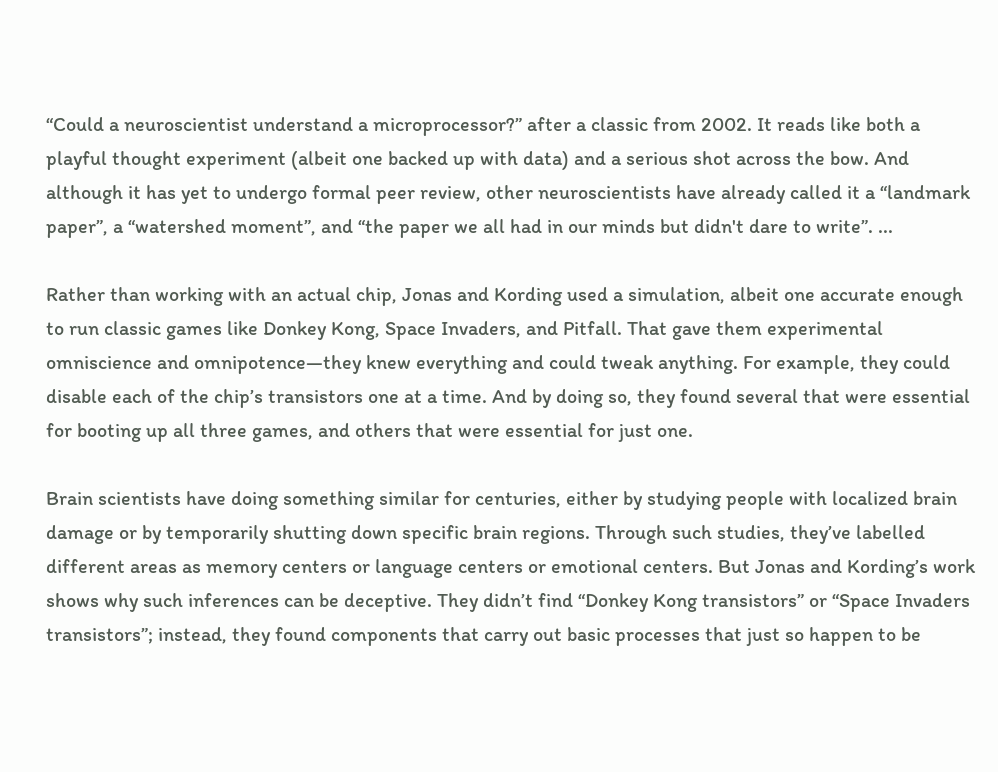“Could a neuroscientist understand a microprocessor?” after a classic from 2002. It reads like both a playful thought experiment (albeit one backed up with data) and a serious shot across the bow. And although it has yet to undergo formal peer review, other neuroscientists have already called it a “landmark paper”, a “watershed moment”, and “the paper we all had in our minds but didn't dare to write”. ...

Rather than working with an actual chip, Jonas and Kording used a simulation, albeit one accurate enough to run classic games like Donkey Kong, Space Invaders, and Pitfall. That gave them experimental omniscience and omnipotence—they knew everything and could tweak anything. For example, they could disable each of the chip’s transistors one at a time. And by doing so, they found several that were essential for booting up all three games, and others that were essential for just one.

Brain scientists have doing something similar for centuries, either by studying people with localized brain damage or by temporarily shutting down specific brain regions. Through such studies, they’ve labelled different areas as memory centers or language centers or emotional centers. But Jonas and Kording’s work shows why such inferences can be deceptive. They didn’t find “Donkey Kong transistors” or “Space Invaders transistors”; instead, they found components that carry out basic processes that just so happen to be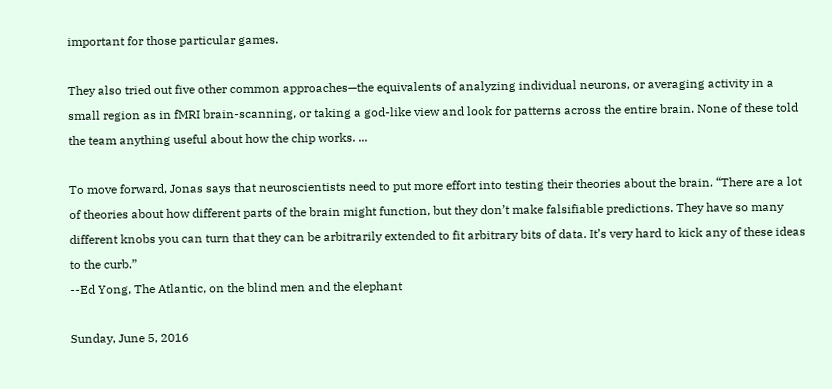important for those particular games.

They also tried out five other common approaches—the equivalents of analyzing individual neurons, or averaging activity in a small region as in fMRI brain-scanning, or taking a god-like view and look for patterns across the entire brain. None of these told the team anything useful about how the chip works. ...

To move forward, Jonas says that neuroscientists need to put more effort into testing their theories about the brain. “There are a lot of theories about how different parts of the brain might function, but they don’t make falsifiable predictions. They have so many different knobs you can turn that they can be arbitrarily extended to fit arbitrary bits of data. It’s very hard to kick any of these ideas to the curb.”
--Ed Yong, The Atlantic, on the blind men and the elephant

Sunday, June 5, 2016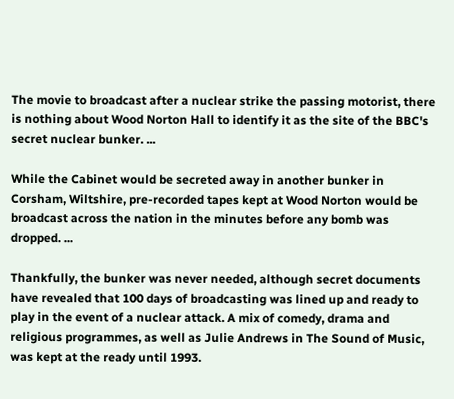The movie to broadcast after a nuclear strike the passing motorist, there is nothing about Wood Norton Hall to identify it as the site of the BBC's secret nuclear bunker. ...

While the Cabinet would be secreted away in another bunker in Corsham, Wiltshire, pre-recorded tapes kept at Wood Norton would be broadcast across the nation in the minutes before any bomb was dropped. ...

Thankfully, the bunker was never needed, although secret documents have revealed that 100 days of broadcasting was lined up and ready to play in the event of a nuclear attack. A mix of comedy, drama and religious programmes, as well as Julie Andrews in The Sound of Music, was kept at the ready until 1993.